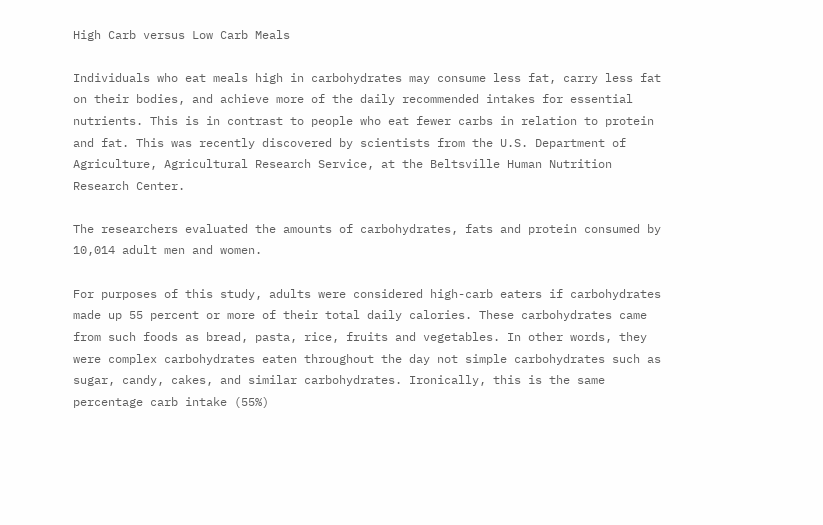High Carb versus Low Carb Meals

Individuals who eat meals high in carbohydrates may consume less fat, carry less fat on their bodies, and achieve more of the daily recommended intakes for essential nutrients. This is in contrast to people who eat fewer carbs in relation to protein and fat. This was recently discovered by scientists from the U.S. Department of Agriculture, Agricultural Research Service, at the Beltsville Human Nutrition Research Center.

The researchers evaluated the amounts of carbohydrates, fats and protein consumed by 10,014 adult men and women.

For purposes of this study, adults were considered high-carb eaters if carbohydrates made up 55 percent or more of their total daily calories. These carbohydrates came from such foods as bread, pasta, rice, fruits and vegetables. In other words, they were complex carbohydrates eaten throughout the day not simple carbohydrates such as sugar, candy, cakes, and similar carbohydrates. Ironically, this is the same percentage carb intake (55%)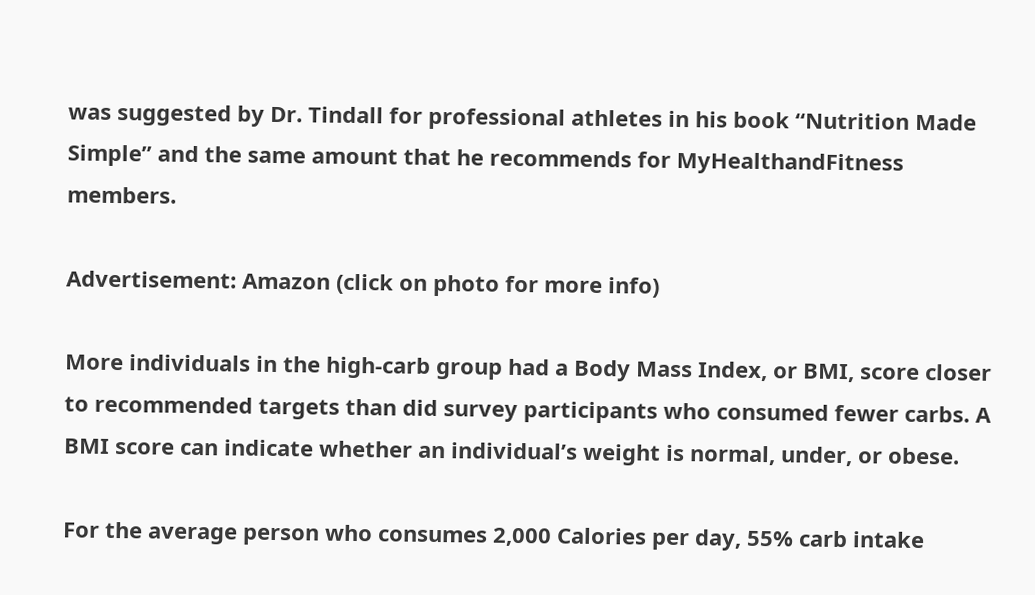was suggested by Dr. Tindall for professional athletes in his book “Nutrition Made Simple” and the same amount that he recommends for MyHealthandFitness members.

Advertisement: Amazon (click on photo for more info)

More individuals in the high-carb group had a Body Mass Index, or BMI, score closer to recommended targets than did survey participants who consumed fewer carbs. A BMI score can indicate whether an individual’s weight is normal, under, or obese.

For the average person who consumes 2,000 Calories per day, 55% carb intake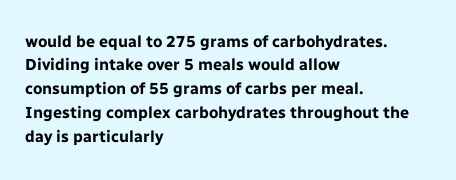would be equal to 275 grams of carbohydrates. Dividing intake over 5 meals would allow consumption of 55 grams of carbs per meal. Ingesting complex carbohydrates throughout the day is particularly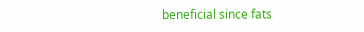beneficial since fats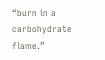“burn in a carbohydrate flame.”